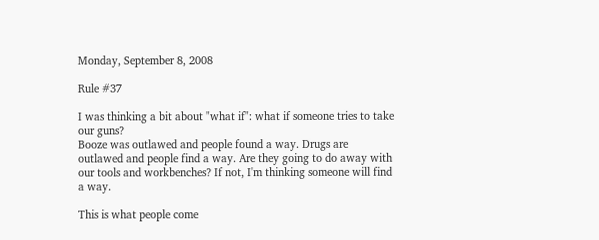Monday, September 8, 2008

Rule #37

I was thinking a bit about "what if": what if someone tries to take our guns?
Booze was outlawed and people found a way. Drugs are outlawed and people find a way. Are they going to do away with our tools and workbenches? If not, I'm thinking someone will find a way.

This is what people come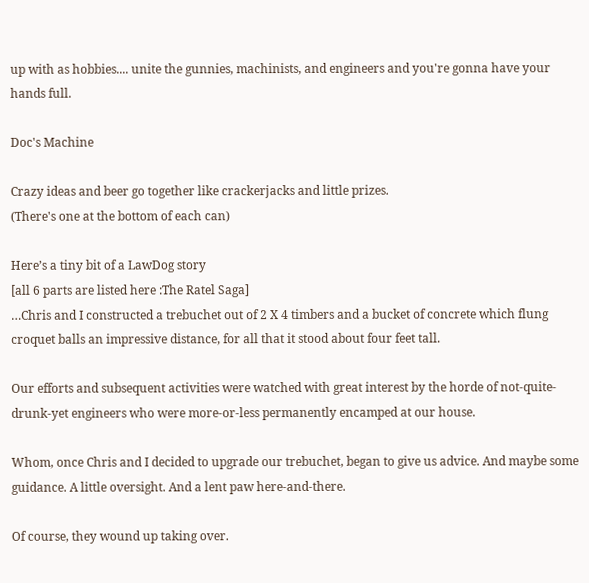up with as hobbies.... unite the gunnies, machinists, and engineers and you're gonna have your hands full.

Doc's Machine

Crazy ideas and beer go together like crackerjacks and little prizes.
(There's one at the bottom of each can)

Here’s a tiny bit of a LawDog story
[all 6 parts are listed here :The Ratel Saga]
…Chris and I constructed a trebuchet out of 2 X 4 timbers and a bucket of concrete which flung croquet balls an impressive distance, for all that it stood about four feet tall.

Our efforts and subsequent activities were watched with great interest by the horde of not-quite-drunk-yet engineers who were more-or-less permanently encamped at our house.

Whom, once Chris and I decided to upgrade our trebuchet, began to give us advice. And maybe some guidance. A little oversight. And a lent paw here-and-there.

Of course, they wound up taking over.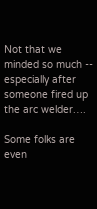Not that we minded so much -- especially after someone fired up the arc welder….

Some folks are even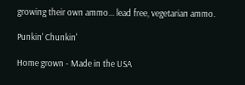growing their own ammo... lead free, vegetarian ammo.

Punkin' Chunkin'

Home grown - Made in the USA